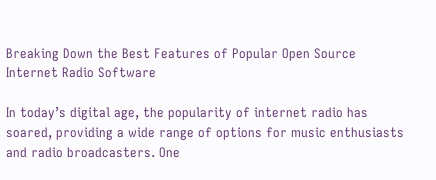Breaking Down the Best Features of Popular Open Source Internet Radio Software

In today’s digital age, the popularity of internet radio has soared, providing a wide range of options for music enthusiasts and radio broadcasters. One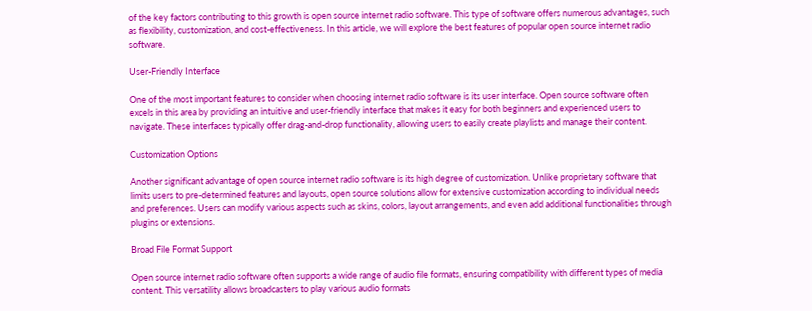of the key factors contributing to this growth is open source internet radio software. This type of software offers numerous advantages, such as flexibility, customization, and cost-effectiveness. In this article, we will explore the best features of popular open source internet radio software.

User-Friendly Interface

One of the most important features to consider when choosing internet radio software is its user interface. Open source software often excels in this area by providing an intuitive and user-friendly interface that makes it easy for both beginners and experienced users to navigate. These interfaces typically offer drag-and-drop functionality, allowing users to easily create playlists and manage their content.

Customization Options

Another significant advantage of open source internet radio software is its high degree of customization. Unlike proprietary software that limits users to pre-determined features and layouts, open source solutions allow for extensive customization according to individual needs and preferences. Users can modify various aspects such as skins, colors, layout arrangements, and even add additional functionalities through plugins or extensions.

Broad File Format Support

Open source internet radio software often supports a wide range of audio file formats, ensuring compatibility with different types of media content. This versatility allows broadcasters to play various audio formats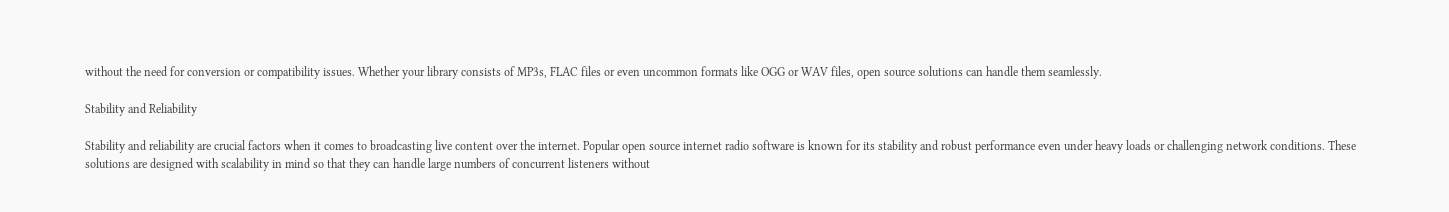without the need for conversion or compatibility issues. Whether your library consists of MP3s, FLAC files or even uncommon formats like OGG or WAV files, open source solutions can handle them seamlessly.

Stability and Reliability

Stability and reliability are crucial factors when it comes to broadcasting live content over the internet. Popular open source internet radio software is known for its stability and robust performance even under heavy loads or challenging network conditions. These solutions are designed with scalability in mind so that they can handle large numbers of concurrent listeners without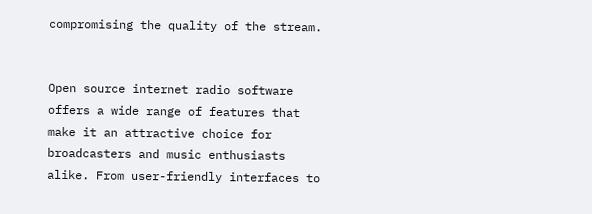compromising the quality of the stream.


Open source internet radio software offers a wide range of features that make it an attractive choice for broadcasters and music enthusiasts alike. From user-friendly interfaces to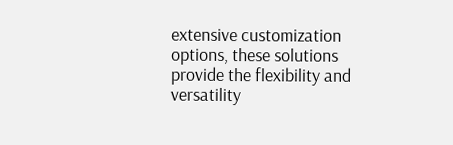extensive customization options, these solutions provide the flexibility and versatility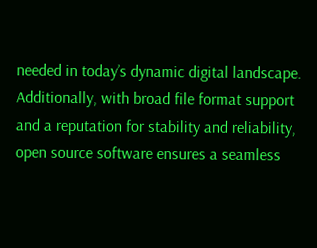needed in today’s dynamic digital landscape. Additionally, with broad file format support and a reputation for stability and reliability, open source software ensures a seamless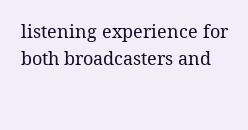listening experience for both broadcasters and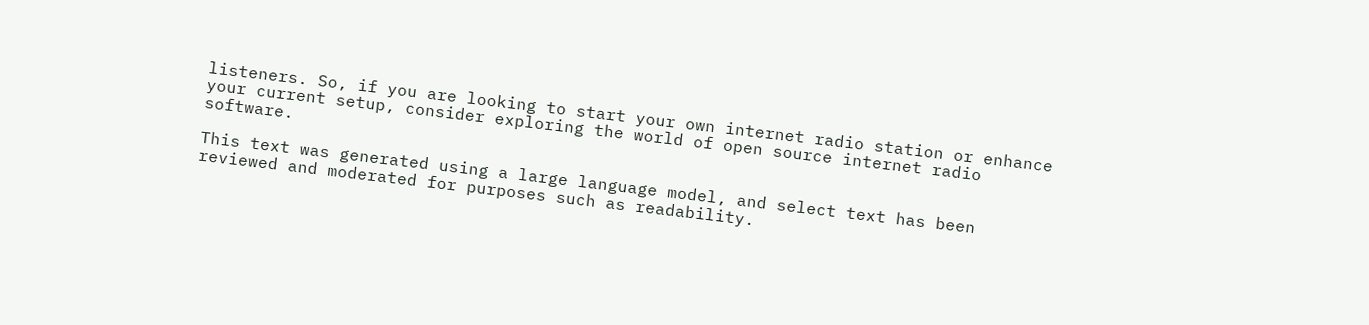listeners. So, if you are looking to start your own internet radio station or enhance your current setup, consider exploring the world of open source internet radio software.

This text was generated using a large language model, and select text has been reviewed and moderated for purposes such as readability.